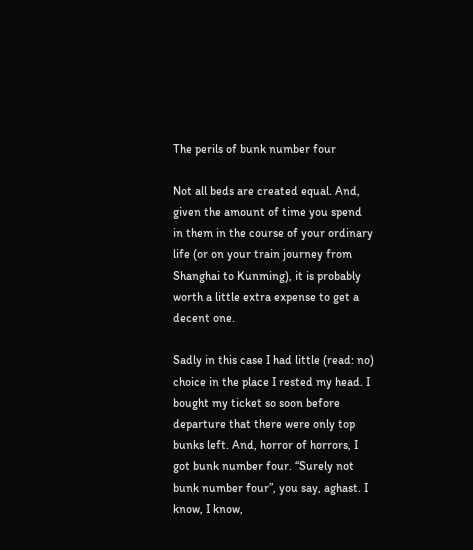The perils of bunk number four

Not all beds are created equal. And, given the amount of time you spend in them in the course of your ordinary life (or on your train journey from Shanghai to Kunming), it is probably worth a little extra expense to get a decent one.

Sadly in this case I had little (read: no) choice in the place I rested my head. I bought my ticket so soon before departure that there were only top bunks left. And, horror of horrors, I got bunk number four. “Surely not bunk number four”, you say, aghast. I know, I know,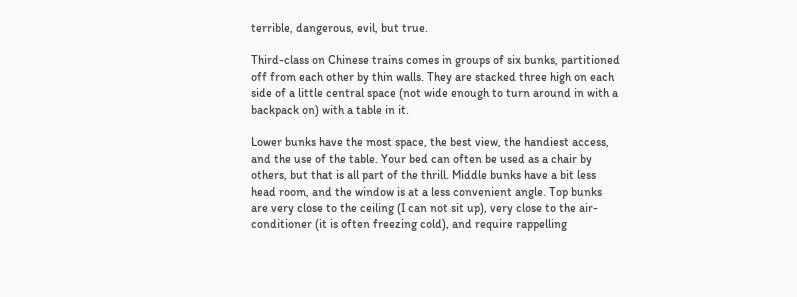terrible, dangerous, evil, but true.

Third-class on Chinese trains comes in groups of six bunks, partitioned off from each other by thin walls. They are stacked three high on each side of a little central space (not wide enough to turn around in with a backpack on) with a table in it.

Lower bunks have the most space, the best view, the handiest access, and the use of the table. Your bed can often be used as a chair by others, but that is all part of the thrill. Middle bunks have a bit less head room, and the window is at a less convenient angle. Top bunks are very close to the ceiling (I can not sit up), very close to the air-conditioner (it is often freezing cold), and require rappelling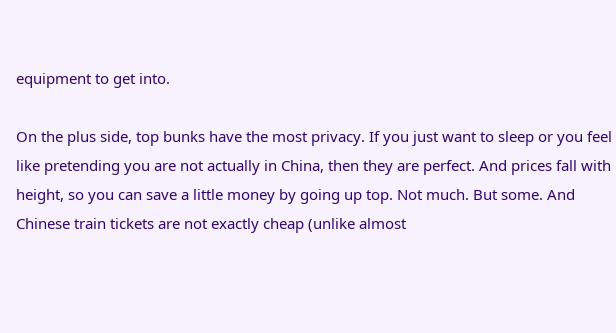equipment to get into.

On the plus side, top bunks have the most privacy. If you just want to sleep or you feel like pretending you are not actually in China, then they are perfect. And prices fall with height, so you can save a little money by going up top. Not much. But some. And Chinese train tickets are not exactly cheap (unlike almost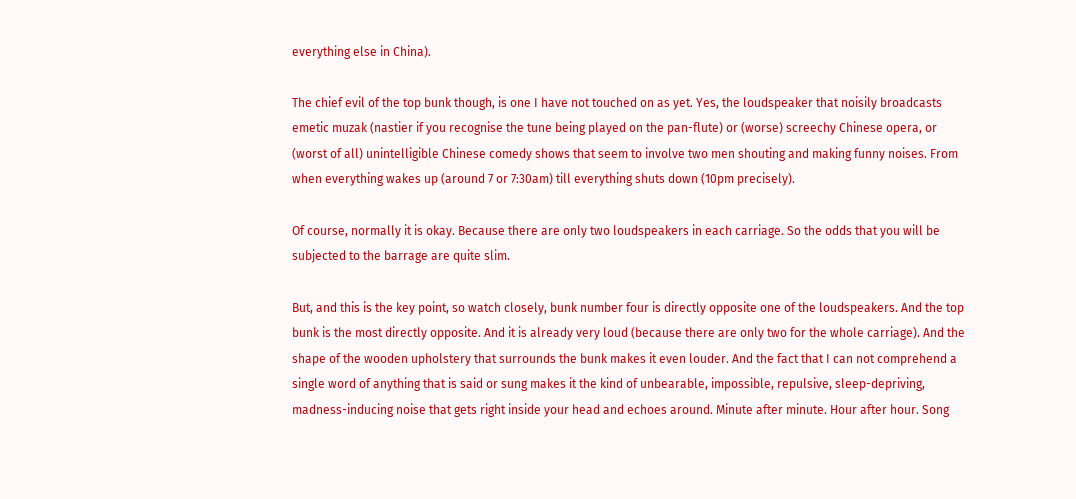everything else in China).

The chief evil of the top bunk though, is one I have not touched on as yet. Yes, the loudspeaker that noisily broadcasts emetic muzak (nastier if you recognise the tune being played on the pan-flute) or (worse) screechy Chinese opera, or (worst of all) unintelligible Chinese comedy shows that seem to involve two men shouting and making funny noises. From when everything wakes up (around 7 or 7:30am) till everything shuts down (10pm precisely).

Of course, normally it is okay. Because there are only two loudspeakers in each carriage. So the odds that you will be subjected to the barrage are quite slim.

But, and this is the key point, so watch closely, bunk number four is directly opposite one of the loudspeakers. And the top bunk is the most directly opposite. And it is already very loud (because there are only two for the whole carriage). And the shape of the wooden upholstery that surrounds the bunk makes it even louder. And the fact that I can not comprehend a single word of anything that is said or sung makes it the kind of unbearable, impossible, repulsive, sleep-depriving, madness-inducing noise that gets right inside your head and echoes around. Minute after minute. Hour after hour. Song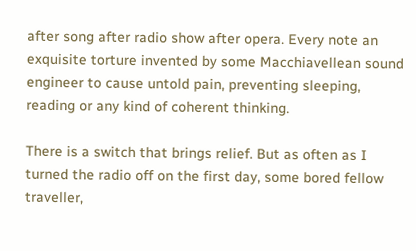after song after radio show after opera. Every note an exquisite torture invented by some Macchiavellean sound engineer to cause untold pain, preventing sleeping, reading or any kind of coherent thinking.

There is a switch that brings relief. But as often as I turned the radio off on the first day, some bored fellow traveller,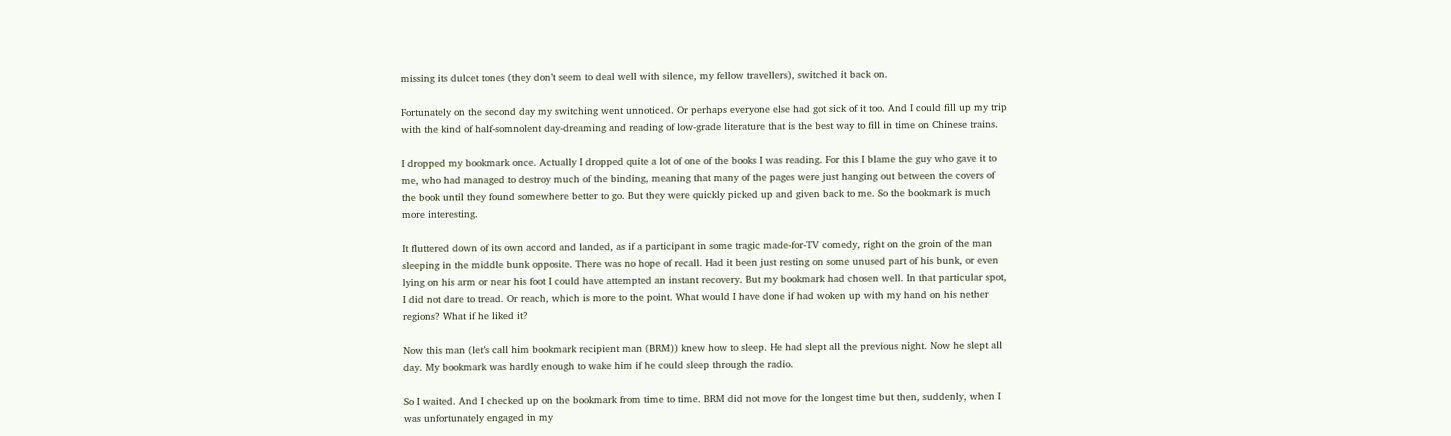missing its dulcet tones (they don’t seem to deal well with silence, my fellow travellers), switched it back on.

Fortunately on the second day my switching went unnoticed. Or perhaps everyone else had got sick of it too. And I could fill up my trip with the kind of half-somnolent day-dreaming and reading of low-grade literature that is the best way to fill in time on Chinese trains.

I dropped my bookmark once. Actually I dropped quite a lot of one of the books I was reading. For this I blame the guy who gave it to me, who had managed to destroy much of the binding, meaning that many of the pages were just hanging out between the covers of the book until they found somewhere better to go. But they were quickly picked up and given back to me. So the bookmark is much more interesting.

It fluttered down of its own accord and landed, as if a participant in some tragic made-for-TV comedy, right on the groin of the man sleeping in the middle bunk opposite. There was no hope of recall. Had it been just resting on some unused part of his bunk, or even lying on his arm or near his foot I could have attempted an instant recovery. But my bookmark had chosen well. In that particular spot, I did not dare to tread. Or reach, which is more to the point. What would I have done if had woken up with my hand on his nether regions? What if he liked it?

Now this man (let’s call him bookmark recipient man (BRM)) knew how to sleep. He had slept all the previous night. Now he slept all day. My bookmark was hardly enough to wake him if he could sleep through the radio.

So I waited. And I checked up on the bookmark from time to time. BRM did not move for the longest time but then, suddenly, when I was unfortunately engaged in my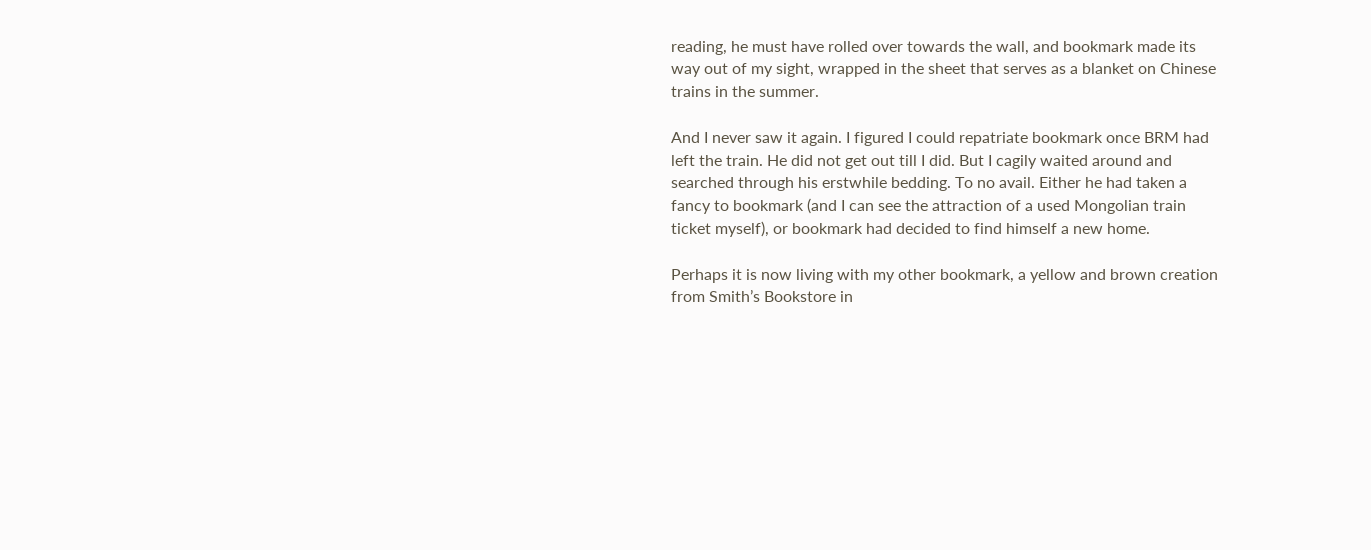reading, he must have rolled over towards the wall, and bookmark made its way out of my sight, wrapped in the sheet that serves as a blanket on Chinese trains in the summer.

And I never saw it again. I figured I could repatriate bookmark once BRM had left the train. He did not get out till I did. But I cagily waited around and searched through his erstwhile bedding. To no avail. Either he had taken a fancy to bookmark (and I can see the attraction of a used Mongolian train ticket myself), or bookmark had decided to find himself a new home.

Perhaps it is now living with my other bookmark, a yellow and brown creation from Smith’s Bookstore in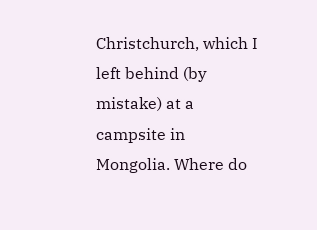Christchurch, which I left behind (by mistake) at a campsite in Mongolia. Where do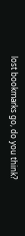lost bookmarks go, do you think?